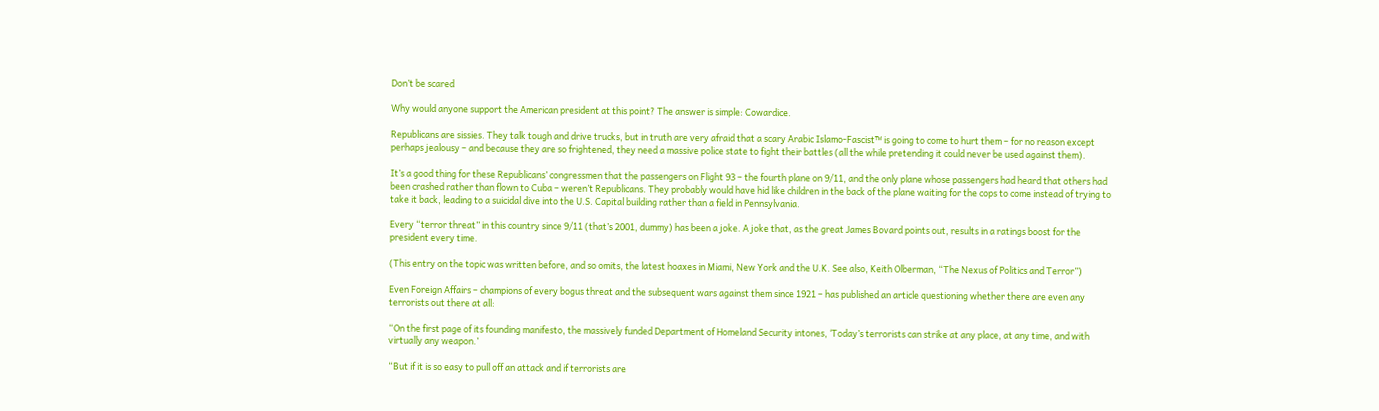Don’t be scared

Why would anyone support the American president at this point? The answer is simple: Cowardice.

Republicans are sissies. They talk tough and drive trucks, but in truth are very afraid that a scary Arabic Islamo-Fascist™ is going to come to hurt them – for no reason except perhaps jealousy – and because they are so frightened, they need a massive police state to fight their battles (all the while pretending it could never be used against them).

It’s a good thing for these Republicans’ congressmen that the passengers on Flight 93 – the fourth plane on 9/11, and the only plane whose passengers had heard that others had been crashed rather than flown to Cuba – weren’t Republicans. They probably would have hid like children in the back of the plane waiting for the cops to come instead of trying to take it back, leading to a suicidal dive into the U.S. Capital building rather than a field in Pennsylvania.

Every “terror threat” in this country since 9/11 (that’s 2001, dummy) has been a joke. A joke that, as the great James Bovard points out, results in a ratings boost for the president every time.

(This entry on the topic was written before, and so omits, the latest hoaxes in Miami, New York and the U.K. See also, Keith Olberman, “The Nexus of Politics and Terror”)

Even Foreign Affairs – champions of every bogus threat and the subsequent wars against them since 1921 – has published an article questioning whether there are even any terrorists out there at all:

“On the first page of its founding manifesto, the massively funded Department of Homeland Security intones, ‘Today’s terrorists can strike at any place, at any time, and with virtually any weapon.’

“But if it is so easy to pull off an attack and if terrorists are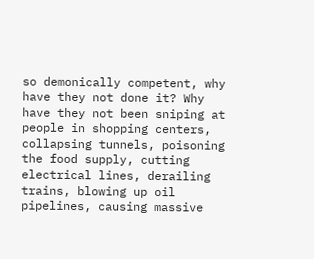so demonically competent, why have they not done it? Why have they not been sniping at people in shopping centers, collapsing tunnels, poisoning the food supply, cutting electrical lines, derailing trains, blowing up oil pipelines, causing massive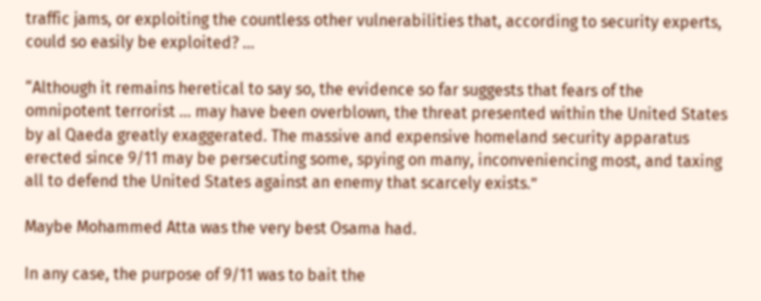traffic jams, or exploiting the countless other vulnerabilities that, according to security experts, could so easily be exploited? …

“Although it remains heretical to say so, the evidence so far suggests that fears of the omnipotent terrorist … may have been overblown, the threat presented within the United States by al Qaeda greatly exaggerated. The massive and expensive homeland security apparatus erected since 9/11 may be persecuting some, spying on many, inconveniencing most, and taxing all to defend the United States against an enemy that scarcely exists.”

Maybe Mohammed Atta was the very best Osama had.

In any case, the purpose of 9/11 was to bait the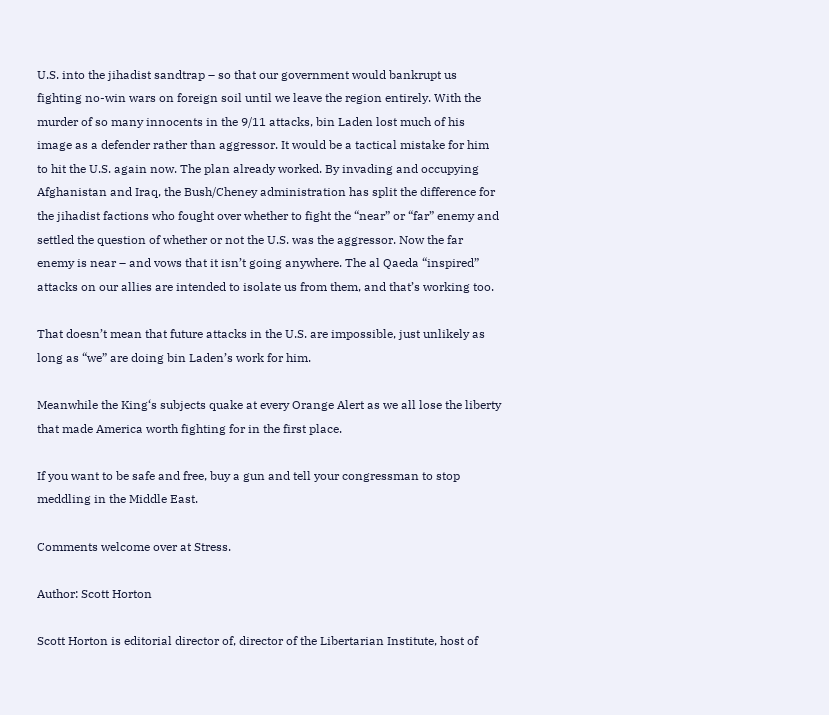U.S. into the jihadist sandtrap – so that our government would bankrupt us fighting no-win wars on foreign soil until we leave the region entirely. With the murder of so many innocents in the 9/11 attacks, bin Laden lost much of his image as a defender rather than aggressor. It would be a tactical mistake for him to hit the U.S. again now. The plan already worked. By invading and occupying Afghanistan and Iraq, the Bush/Cheney administration has split the difference for the jihadist factions who fought over whether to fight the “near” or “far” enemy and settled the question of whether or not the U.S. was the aggressor. Now the far enemy is near – and vows that it isn’t going anywhere. The al Qaeda “inspired” attacks on our allies are intended to isolate us from them, and that’s working too.

That doesn’t mean that future attacks in the U.S. are impossible, just unlikely as long as “we” are doing bin Laden’s work for him.

Meanwhile the King‘s subjects quake at every Orange Alert as we all lose the liberty that made America worth fighting for in the first place.

If you want to be safe and free, buy a gun and tell your congressman to stop meddling in the Middle East.

Comments welcome over at Stress.

Author: Scott Horton

Scott Horton is editorial director of, director of the Libertarian Institute, host of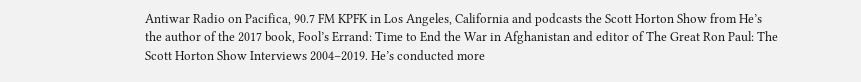Antiwar Radio on Pacifica, 90.7 FM KPFK in Los Angeles, California and podcasts the Scott Horton Show from He’s the author of the 2017 book, Fool’s Errand: Time to End the War in Afghanistan and editor of The Great Ron Paul: The Scott Horton Show Interviews 2004–2019. He’s conducted more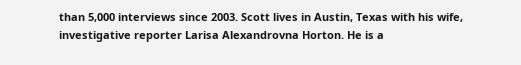than 5,000 interviews since 2003. Scott lives in Austin, Texas with his wife, investigative reporter Larisa Alexandrovna Horton. He is a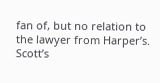fan of, but no relation to the lawyer from Harper’s. Scott’s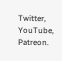Twitter, YouTube, Patreon.